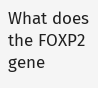What does the FOXP2 gene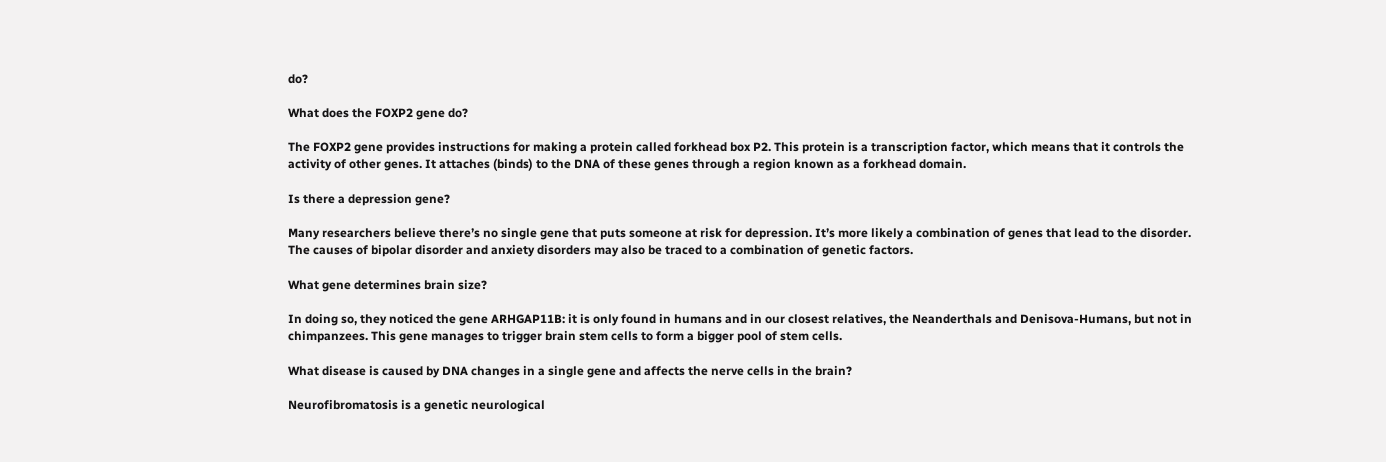do?

What does the FOXP2 gene do?

The FOXP2 gene provides instructions for making a protein called forkhead box P2. This protein is a transcription factor, which means that it controls the activity of other genes. It attaches (binds) to the DNA of these genes through a region known as a forkhead domain.

Is there a depression gene?

Many researchers believe there’s no single gene that puts someone at risk for depression. It’s more likely a combination of genes that lead to the disorder. The causes of bipolar disorder and anxiety disorders may also be traced to a combination of genetic factors.

What gene determines brain size?

In doing so, they noticed the gene ARHGAP11B: it is only found in humans and in our closest relatives, the Neanderthals and Denisova-Humans, but not in chimpanzees. This gene manages to trigger brain stem cells to form a bigger pool of stem cells.

What disease is caused by DNA changes in a single gene and affects the nerve cells in the brain?

Neurofibromatosis is a genetic neurological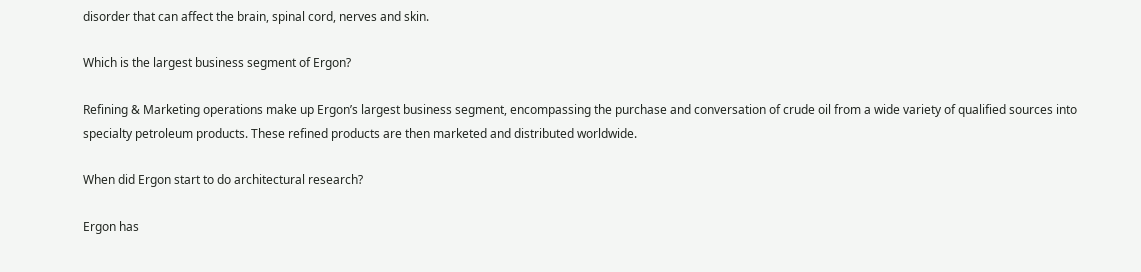disorder that can affect the brain, spinal cord, nerves and skin.

Which is the largest business segment of Ergon?

Refining & Marketing operations make up Ergon’s largest business segment, encompassing the purchase and conversation of crude oil from a wide variety of qualified sources into specialty petroleum products. These refined products are then marketed and distributed worldwide.

When did Ergon start to do architectural research?

Ergon has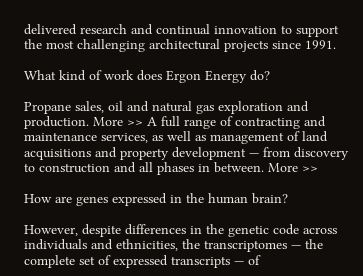delivered research and continual innovation to support the most challenging architectural projects since 1991.

What kind of work does Ergon Energy do?

Propane sales, oil and natural gas exploration and production. More >> A full range of contracting and maintenance services, as well as management of land acquisitions and property development — from discovery to construction and all phases in between. More >>

How are genes expressed in the human brain?

However, despite differences in the genetic code across individuals and ethnicities, the transcriptomes — the complete set of expressed transcripts — of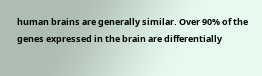human brains are generally similar. Over 90% of the genes expressed in the brain are differentially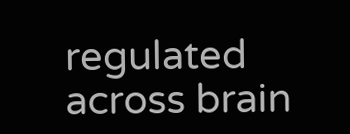regulated across brain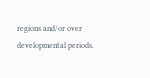regions and/or over developmental periods.